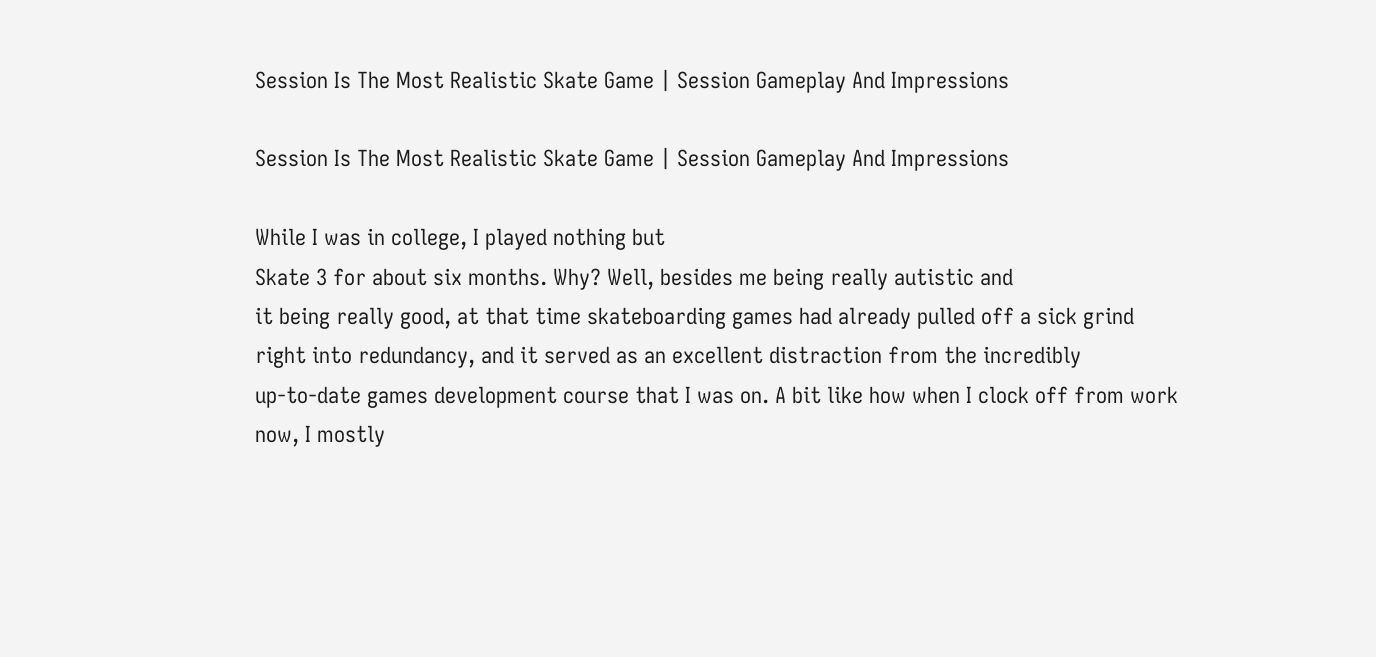Session Is The Most Realistic Skate Game | Session Gameplay And Impressions

Session Is The Most Realistic Skate Game | Session Gameplay And Impressions

While I was in college, I played nothing but
Skate 3 for about six months. Why? Well, besides me being really autistic and
it being really good, at that time skateboarding games had already pulled off a sick grind
right into redundancy, and it served as an excellent distraction from the incredibly
up-to-date games development course that I was on. A bit like how when I clock off from work
now, I mostly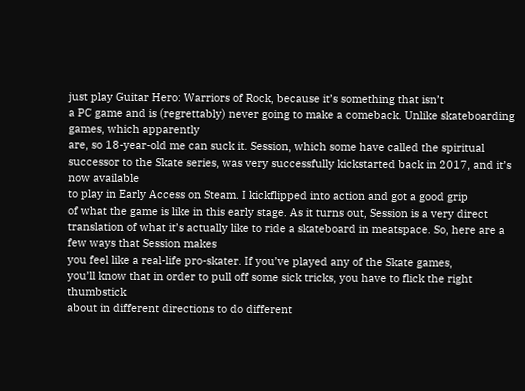just play Guitar Hero: Warriors of Rock, because it’s something that isn’t
a PC game and is (regrettably) never going to make a comeback. Unlike skateboarding games, which apparently
are, so 18-year-old me can suck it. Session, which some have called the spiritual
successor to the Skate series, was very successfully kickstarted back in 2017, and it’s now available
to play in Early Access on Steam. I kickflipped into action and got a good grip
of what the game is like in this early stage. As it turns out, Session is a very direct
translation of what it’s actually like to ride a skateboard in meatspace. So, here are a few ways that Session makes
you feel like a real-life pro-skater. If you’ve played any of the Skate games,
you’ll know that in order to pull off some sick tricks, you have to flick the right thumbstick
about in different directions to do different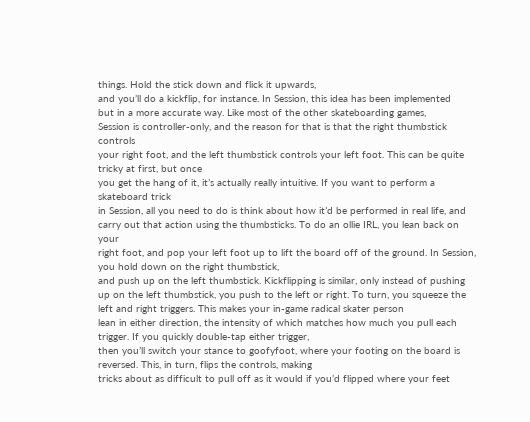things. Hold the stick down and flick it upwards,
and you’ll do a kickflip, for instance. In Session, this idea has been implemented
but in a more accurate way. Like most of the other skateboarding games,
Session is controller-only, and the reason for that is that the right thumbstick controls
your right foot, and the left thumbstick controls your left foot. This can be quite tricky at first, but once
you get the hang of it, it’s actually really intuitive. If you want to perform a skateboard trick
in Session, all you need to do is think about how it’d be performed in real life, and
carry out that action using the thumbsticks. To do an ollie IRL, you lean back on your
right foot, and pop your left foot up to lift the board off of the ground. In Session, you hold down on the right thumbstick,
and push up on the left thumbstick. Kickflipping is similar, only instead of pushing
up on the left thumbstick, you push to the left or right. To turn, you squeeze the left and right triggers. This makes your in-game radical skater person
lean in either direction, the intensity of which matches how much you pull each trigger. If you quickly double-tap either trigger,
then you’ll switch your stance to goofyfoot, where your footing on the board is reversed. This, in turn, flips the controls, making
tricks about as difficult to pull off as it would if you’d flipped where your feet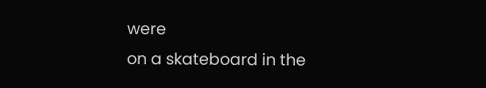were
on a skateboard in the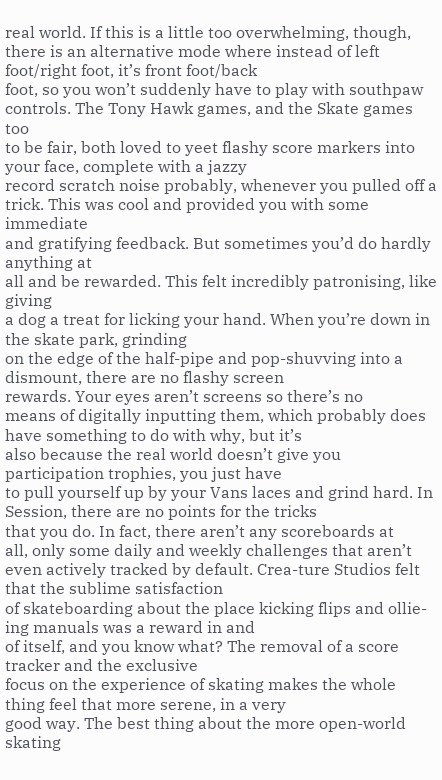real world. If this is a little too overwhelming, though,
there is an alternative mode where instead of left foot/right foot, it’s front foot/back
foot, so you won’t suddenly have to play with southpaw controls. The Tony Hawk games, and the Skate games too
to be fair, both loved to yeet flashy score markers into your face, complete with a jazzy
record scratch noise probably, whenever you pulled off a trick. This was cool and provided you with some immediate
and gratifying feedback. But sometimes you’d do hardly anything at
all and be rewarded. This felt incredibly patronising, like giving
a dog a treat for licking your hand. When you’re down in the skate park, grinding
on the edge of the half-pipe and pop-shuvving into a dismount, there are no flashy screen
rewards. Your eyes aren’t screens so there’s no
means of digitally inputting them, which probably does have something to do with why, but it’s
also because the real world doesn’t give you participation trophies, you just have
to pull yourself up by your Vans laces and grind hard. In Session, there are no points for the tricks
that you do. In fact, there aren’t any scoreboards at
all, only some daily and weekly challenges that aren’t even actively tracked by default. Crea-ture Studios felt that the sublime satisfaction
of skateboarding about the place kicking flips and ollie-ing manuals was a reward in and
of itself, and you know what? The removal of a score tracker and the exclusive
focus on the experience of skating makes the whole thing feel that more serene, in a very
good way. The best thing about the more open-world skating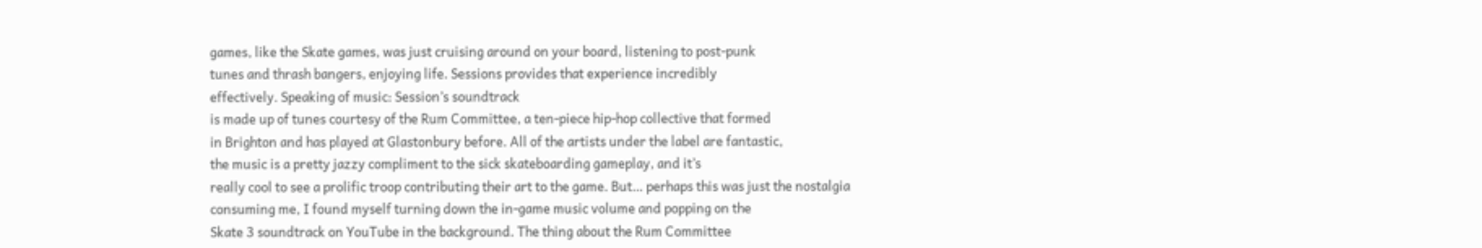games, like the Skate games, was just cruising around on your board, listening to post-punk
tunes and thrash bangers, enjoying life. Sessions provides that experience incredibly
effectively. Speaking of music: Session’s soundtrack
is made up of tunes courtesy of the Rum Committee, a ten-piece hip-hop collective that formed
in Brighton and has played at Glastonbury before. All of the artists under the label are fantastic,
the music is a pretty jazzy compliment to the sick skateboarding gameplay, and it’s
really cool to see a prolific troop contributing their art to the game. But… perhaps this was just the nostalgia
consuming me, I found myself turning down the in-game music volume and popping on the
Skate 3 soundtrack on YouTube in the background. The thing about the Rum Committee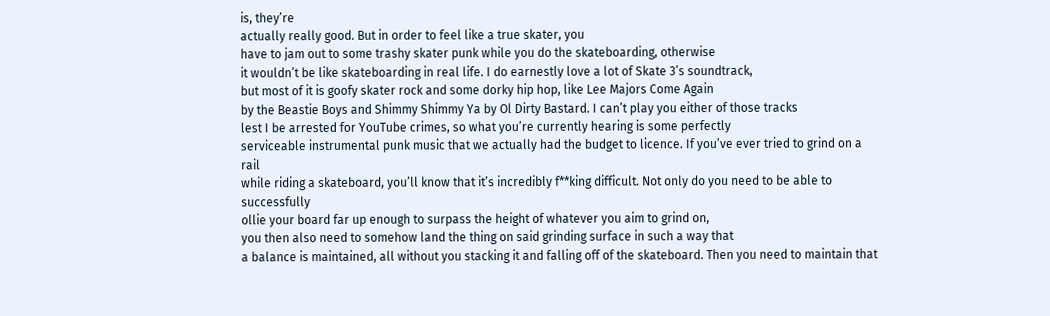is, they’re
actually really good. But in order to feel like a true skater, you
have to jam out to some trashy skater punk while you do the skateboarding, otherwise
it wouldn’t be like skateboarding in real life. I do earnestly love a lot of Skate 3’s soundtrack,
but most of it is goofy skater rock and some dorky hip hop, like Lee Majors Come Again
by the Beastie Boys and Shimmy Shimmy Ya by Ol Dirty Bastard. I can’t play you either of those tracks
lest I be arrested for YouTube crimes, so what you’re currently hearing is some perfectly
serviceable instrumental punk music that we actually had the budget to licence. If you’ve ever tried to grind on a rail
while riding a skateboard, you’ll know that it’s incredibly f**king difficult. Not only do you need to be able to successfully
ollie your board far up enough to surpass the height of whatever you aim to grind on,
you then also need to somehow land the thing on said grinding surface in such a way that
a balance is maintained, all without you stacking it and falling off of the skateboard. Then you need to maintain that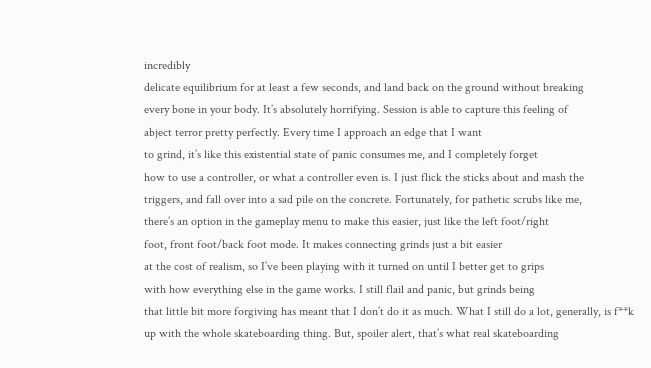incredibly
delicate equilibrium for at least a few seconds, and land back on the ground without breaking
every bone in your body. It’s absolutely horrifying. Session is able to capture this feeling of
abject terror pretty perfectly. Every time I approach an edge that I want
to grind, it’s like this existential state of panic consumes me, and I completely forget
how to use a controller, or what a controller even is. I just flick the sticks about and mash the
triggers, and fall over into a sad pile on the concrete. Fortunately, for pathetic scrubs like me,
there’s an option in the gameplay menu to make this easier, just like the left foot/right
foot, front foot/back foot mode. It makes connecting grinds just a bit easier
at the cost of realism, so I’ve been playing with it turned on until I better get to grips
with how everything else in the game works. I still flail and panic, but grinds being
that little bit more forgiving has meant that I don’t do it as much. What I still do a lot, generally, is f**k
up with the whole skateboarding thing. But, spoiler alert, that’s what real skateboarding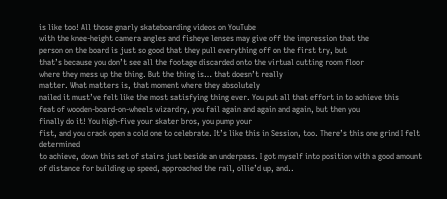is like too! All those gnarly skateboarding videos on YouTube
with the knee-height camera angles and fisheye lenses may give off the impression that the
person on the board is just so good that they pull everything off on the first try, but
that’s because you don’t see all the footage discarded onto the virtual cutting room floor
where they mess up the thing. But the thing is… that doesn’t really
matter. What matters is, that moment where they absolutely
nailed it must’ve felt like the most satisfying thing ever. You put all that effort in to achieve this
feat of wooden-board-on-wheels wizardry, you fail again and again and again, but then you
finally do it! You high-five your skater bros, you pump your
fist, and you crack open a cold one to celebrate. It’s like this in Session, too. There’s this one grind I felt determined
to achieve, down this set of stairs just beside an underpass. I got myself into position with a good amount
of distance for building up speed, approached the rail, ollie’d up, and..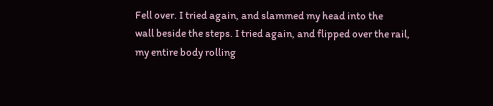Fell over. I tried again, and slammed my head into the
wall beside the steps. I tried again, and flipped over the rail,
my entire body rolling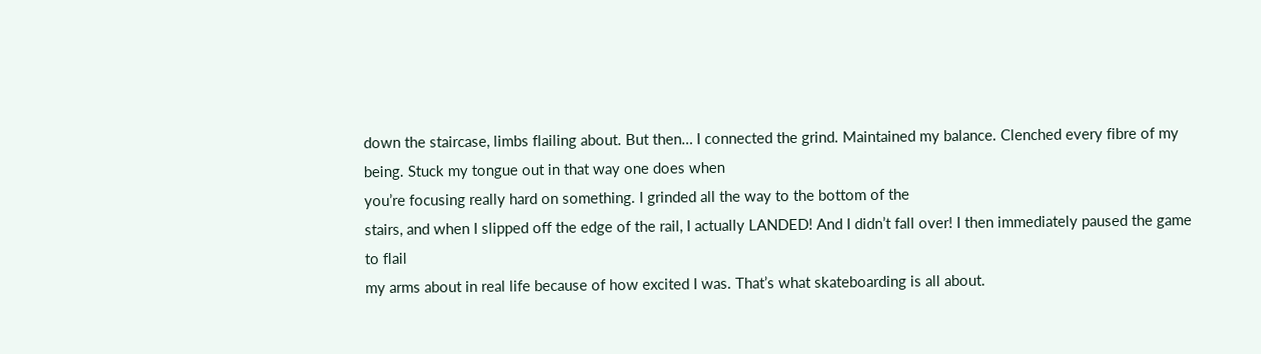down the staircase, limbs flailing about. But then… I connected the grind. Maintained my balance. Clenched every fibre of my being. Stuck my tongue out in that way one does when
you’re focusing really hard on something. I grinded all the way to the bottom of the
stairs, and when I slipped off the edge of the rail, I actually LANDED! And I didn’t fall over! I then immediately paused the game to flail
my arms about in real life because of how excited I was. That’s what skateboarding is all about.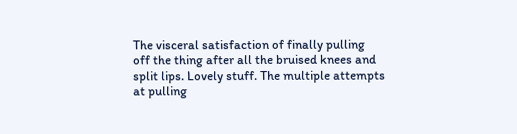The visceral satisfaction of finally pulling
off the thing after all the bruised knees and split lips. Lovely stuff. The multiple attempts at pulling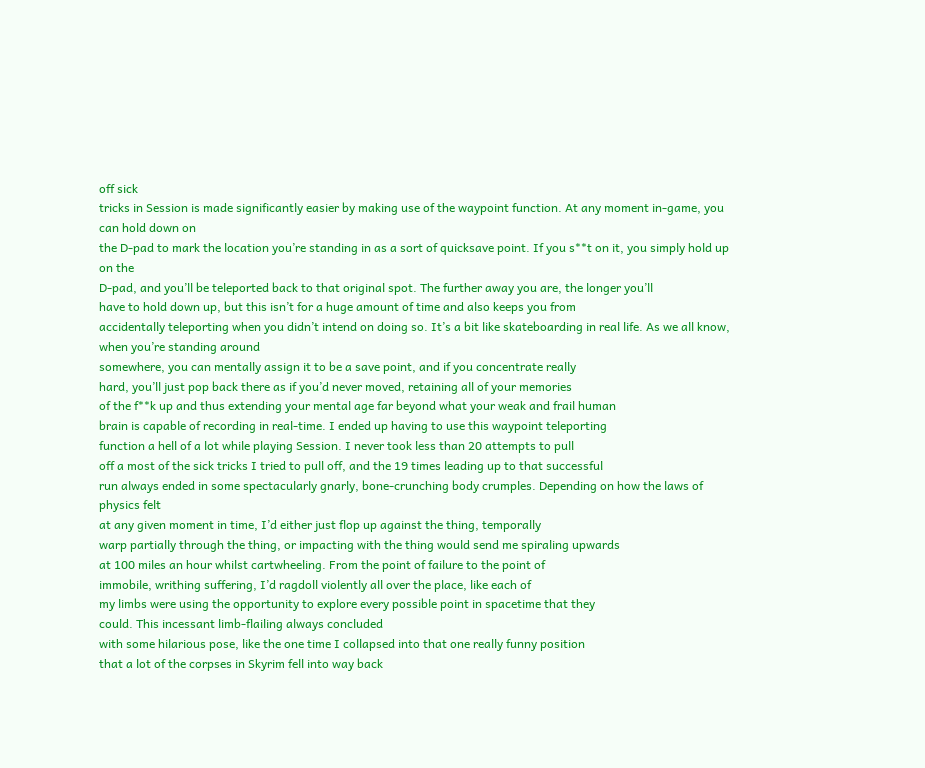off sick
tricks in Session is made significantly easier by making use of the waypoint function. At any moment in-game, you can hold down on
the D-pad to mark the location you’re standing in as a sort of quicksave point. If you s**t on it, you simply hold up on the
D-pad, and you’ll be teleported back to that original spot. The further away you are, the longer you’ll
have to hold down up, but this isn’t for a huge amount of time and also keeps you from
accidentally teleporting when you didn’t intend on doing so. It’s a bit like skateboarding in real life. As we all know, when you’re standing around
somewhere, you can mentally assign it to be a save point, and if you concentrate really
hard, you’ll just pop back there as if you’d never moved, retaining all of your memories
of the f**k up and thus extending your mental age far beyond what your weak and frail human
brain is capable of recording in real-time. I ended up having to use this waypoint teleporting
function a hell of a lot while playing Session. I never took less than 20 attempts to pull
off a most of the sick tricks I tried to pull off, and the 19 times leading up to that successful
run always ended in some spectacularly gnarly, bone-crunching body crumples. Depending on how the laws of physics felt
at any given moment in time, I’d either just flop up against the thing, temporally
warp partially through the thing, or impacting with the thing would send me spiraling upwards
at 100 miles an hour whilst cartwheeling. From the point of failure to the point of
immobile, writhing suffering, I’d ragdoll violently all over the place, like each of
my limbs were using the opportunity to explore every possible point in spacetime that they
could. This incessant limb-flailing always concluded
with some hilarious pose, like the one time I collapsed into that one really funny position
that a lot of the corpses in Skyrim fell into way back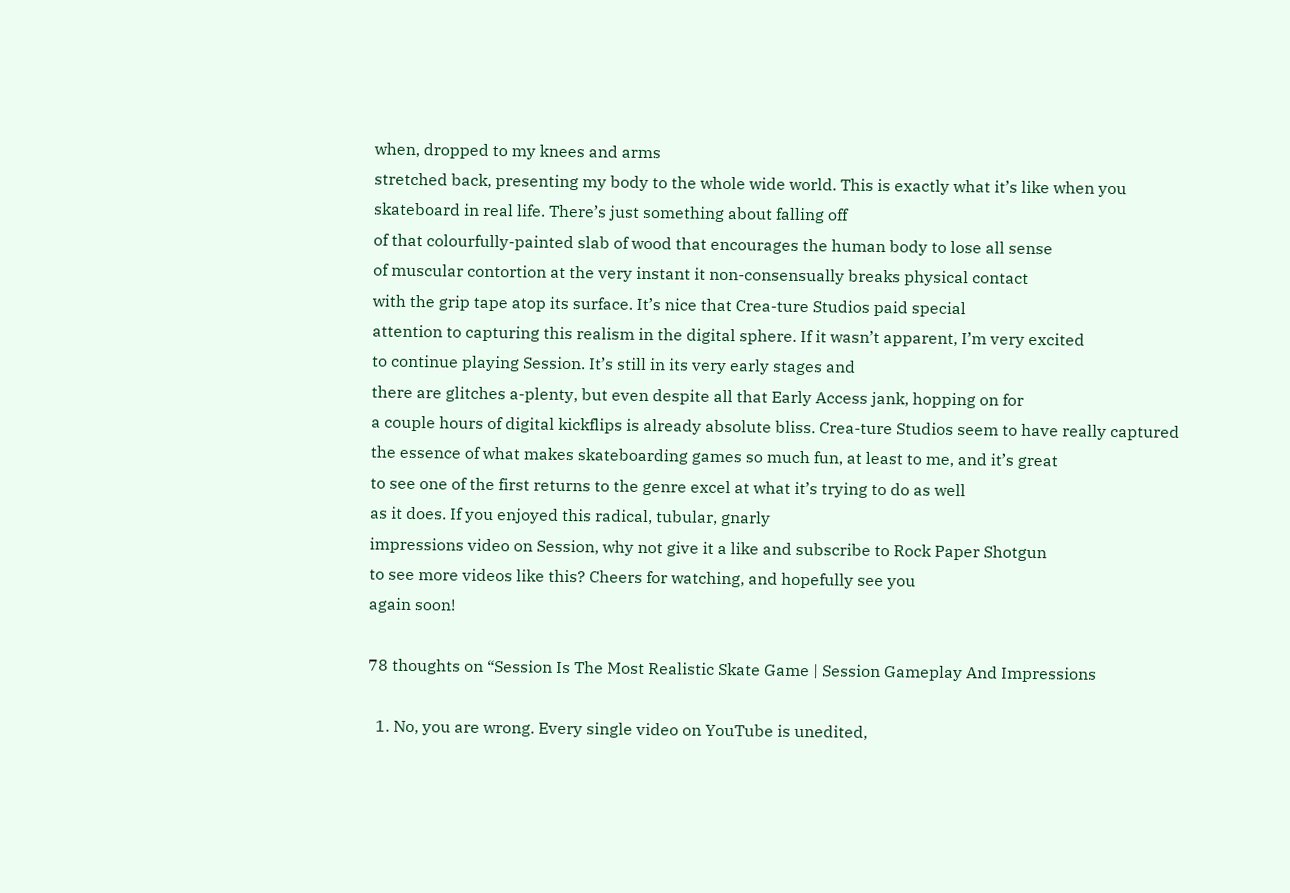when, dropped to my knees and arms
stretched back, presenting my body to the whole wide world. This is exactly what it’s like when you
skateboard in real life. There’s just something about falling off
of that colourfully-painted slab of wood that encourages the human body to lose all sense
of muscular contortion at the very instant it non-consensually breaks physical contact
with the grip tape atop its surface. It’s nice that Crea-ture Studios paid special
attention to capturing this realism in the digital sphere. If it wasn’t apparent, I’m very excited
to continue playing Session. It’s still in its very early stages and
there are glitches a-plenty, but even despite all that Early Access jank, hopping on for
a couple hours of digital kickflips is already absolute bliss. Crea-ture Studios seem to have really captured
the essence of what makes skateboarding games so much fun, at least to me, and it’s great
to see one of the first returns to the genre excel at what it’s trying to do as well
as it does. If you enjoyed this radical, tubular, gnarly
impressions video on Session, why not give it a like and subscribe to Rock Paper Shotgun
to see more videos like this? Cheers for watching, and hopefully see you
again soon!

78 thoughts on “Session Is The Most Realistic Skate Game | Session Gameplay And Impressions

  1. No, you are wrong. Every single video on YouTube is unedited,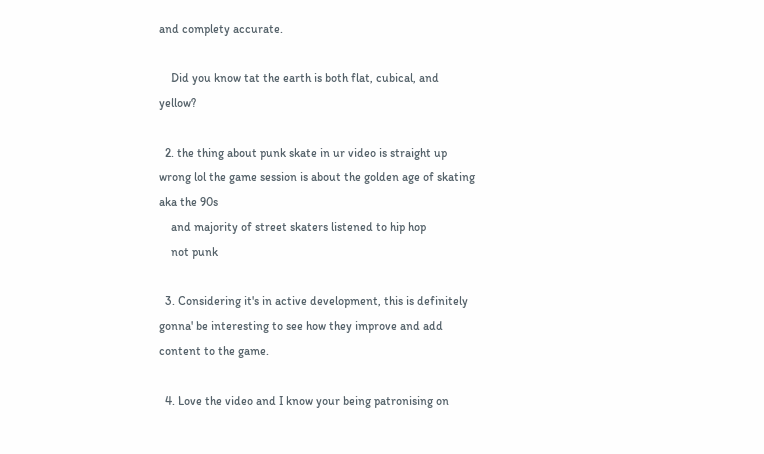and complety accurate.

    Did you know tat the earth is both flat, cubical, and yellow?

  2. the thing about punk skate in ur video is straight up wrong lol the game session is about the golden age of skating aka the 90s
    and majority of street skaters listened to hip hop
    not punk

  3. Considering it's in active development, this is definitely gonna' be interesting to see how they improve and add content to the game.

  4. Love the video and I know your being patronising on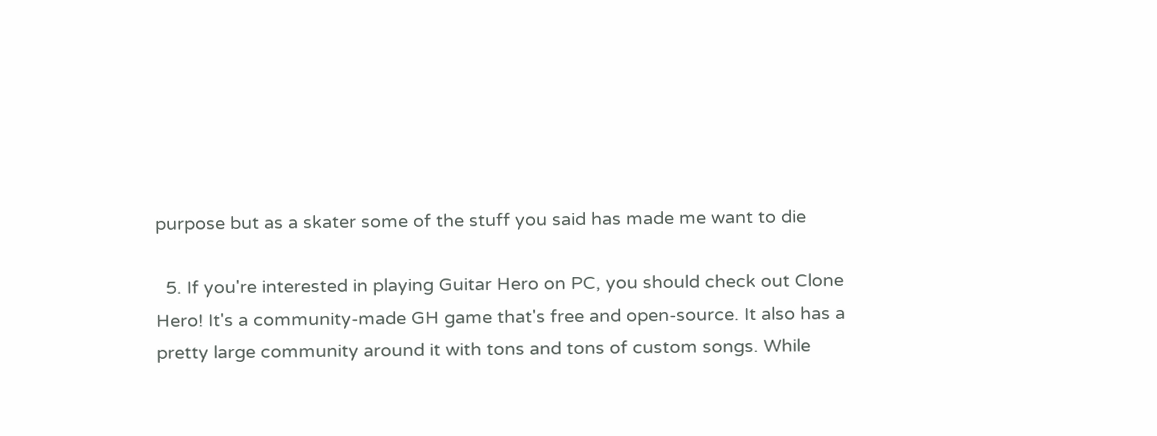purpose but as a skater some of the stuff you said has made me want to die

  5. If you're interested in playing Guitar Hero on PC, you should check out Clone Hero! It's a community-made GH game that's free and open-source. It also has a pretty large community around it with tons and tons of custom songs. While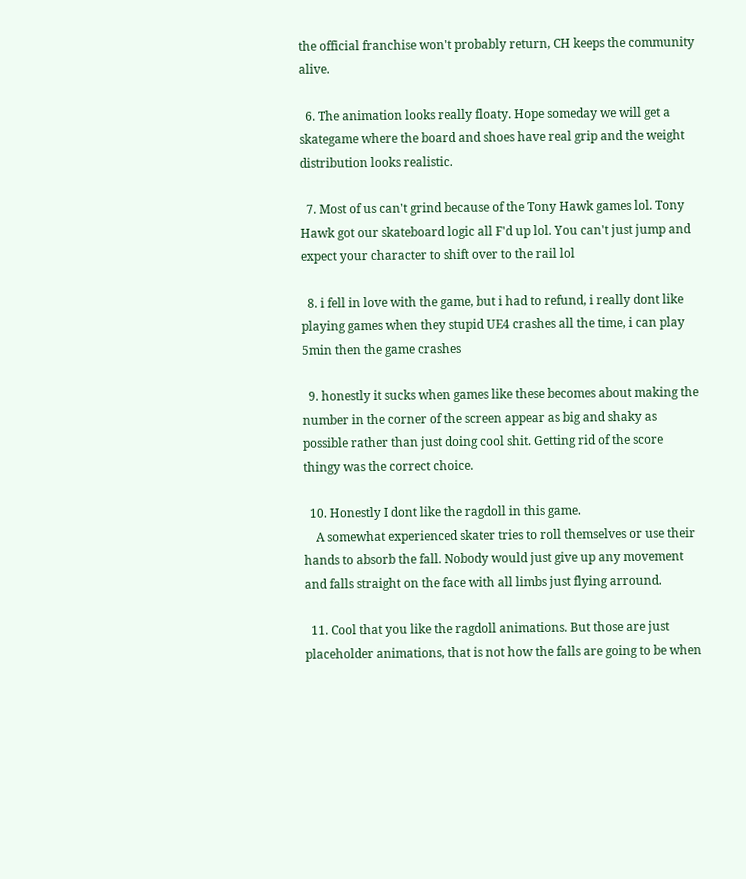the official franchise won't probably return, CH keeps the community alive.

  6. The animation looks really floaty. Hope someday we will get a skategame where the board and shoes have real grip and the weight distribution looks realistic.

  7. Most of us can't grind because of the Tony Hawk games lol. Tony Hawk got our skateboard logic all F'd up lol. You can't just jump and expect your character to shift over to the rail lol

  8. i fell in love with the game, but i had to refund, i really dont like playing games when they stupid UE4 crashes all the time, i can play 5min then the game crashes

  9. honestly it sucks when games like these becomes about making the number in the corner of the screen appear as big and shaky as possible rather than just doing cool shit. Getting rid of the score thingy was the correct choice.

  10. Honestly I dont like the ragdoll in this game.
    A somewhat experienced skater tries to roll themselves or use their hands to absorb the fall. Nobody would just give up any movement and falls straight on the face with all limbs just flying arround.

  11. Cool that you like the ragdoll animations. But those are just placeholder animations, that is not how the falls are going to be when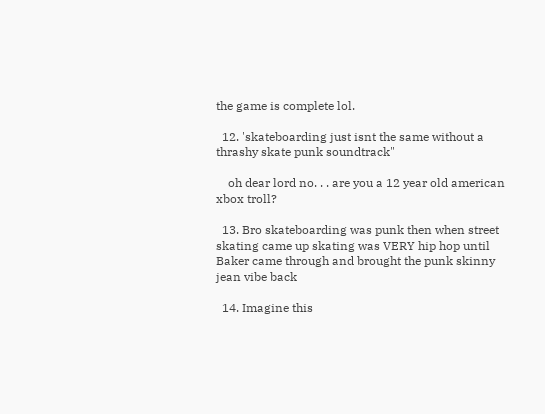the game is complete lol.

  12. 'skateboarding just isnt the same without a thrashy skate punk soundtrack"

    oh dear lord no. . . are you a 12 year old american xbox troll?

  13. Bro skateboarding was punk then when street skating came up skating was VERY hip hop until Baker came through and brought the punk skinny jean vibe back

  14. Imagine this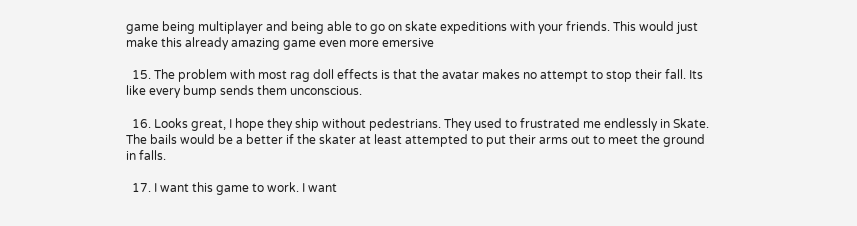game being multiplayer and being able to go on skate expeditions with your friends. This would just make this already amazing game even more emersive

  15. The problem with most rag doll effects is that the avatar makes no attempt to stop their fall. Its like every bump sends them unconscious.

  16. Looks great, I hope they ship without pedestrians. They used to frustrated me endlessly in Skate. The bails would be a better if the skater at least attempted to put their arms out to meet the ground in falls.

  17. I want this game to work. I want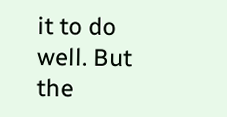it to do well. But the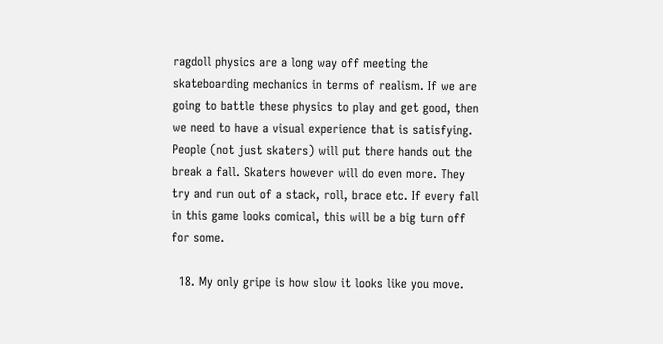ragdoll physics are a long way off meeting the skateboarding mechanics in terms of realism. If we are going to battle these physics to play and get good, then we need to have a visual experience that is satisfying. People (not just skaters) will put there hands out the break a fall. Skaters however will do even more. They try and run out of a stack, roll, brace etc. If every fall in this game looks comical, this will be a big turn off for some.

  18. My only gripe is how slow it looks like you move.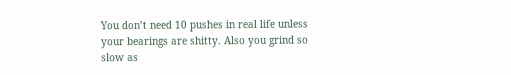You don’t need 10 pushes in real life unless your bearings are shitty. Also you grind so slow as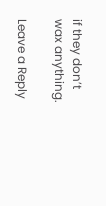if they don’t wax anything.

Leave a Reply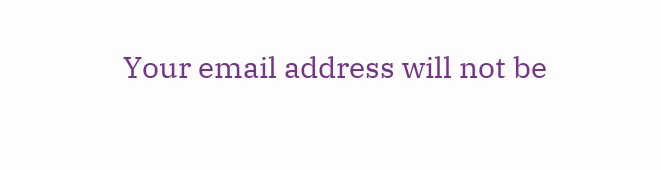Your email address will not be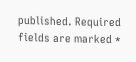published. Required fields are marked *